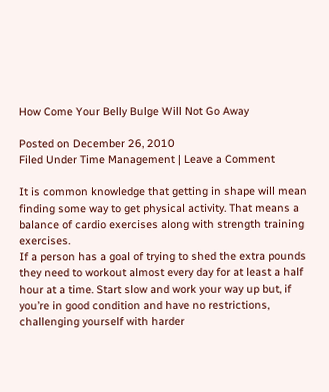How Come Your Belly Bulge Will Not Go Away

Posted on December 26, 2010
Filed Under Time Management | Leave a Comment

It is common knowledge that getting in shape will mean finding some way to get physical activity. That means a balance of cardio exercises along with strength training exercises.
If a person has a goal of trying to shed the extra pounds they need to workout almost every day for at least a half hour at a time. Start slow and work your way up but, if you’re in good condition and have no restrictions, challenging yourself with harder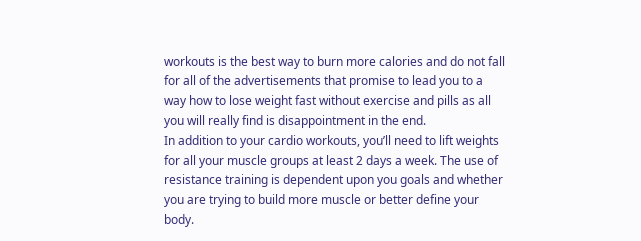workouts is the best way to burn more calories and do not fall for all of the advertisements that promise to lead you to a way how to lose weight fast without exercise and pills as all you will really find is disappointment in the end.
In addition to your cardio workouts, you’ll need to lift weights for all your muscle groups at least 2 days a week. The use of resistance training is dependent upon you goals and whether you are trying to build more muscle or better define your body.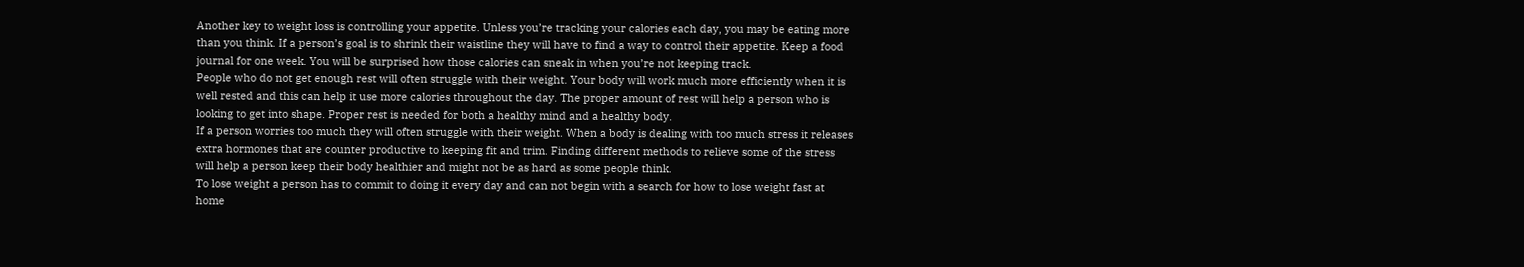Another key to weight loss is controlling your appetite. Unless you’re tracking your calories each day, you may be eating more than you think. If a person’s goal is to shrink their waistline they will have to find a way to control their appetite. Keep a food journal for one week. You will be surprised how those calories can sneak in when you’re not keeping track.
People who do not get enough rest will often struggle with their weight. Your body will work much more efficiently when it is well rested and this can help it use more calories throughout the day. The proper amount of rest will help a person who is looking to get into shape. Proper rest is needed for both a healthy mind and a healthy body.
If a person worries too much they will often struggle with their weight. When a body is dealing with too much stress it releases extra hormones that are counter productive to keeping fit and trim. Finding different methods to relieve some of the stress will help a person keep their body healthier and might not be as hard as some people think.
To lose weight a person has to commit to doing it every day and can not begin with a search for how to lose weight fast at home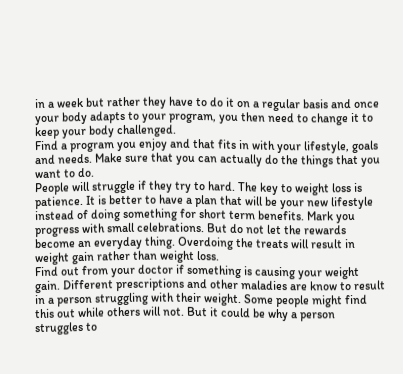in a week but rather they have to do it on a regular basis and once your body adapts to your program, you then need to change it to keep your body challenged.
Find a program you enjoy and that fits in with your lifestyle, goals and needs. Make sure that you can actually do the things that you want to do.
People will struggle if they try to hard. The key to weight loss is patience. It is better to have a plan that will be your new lifestyle instead of doing something for short term benefits. Mark you progress with small celebrations. But do not let the rewards become an everyday thing. Overdoing the treats will result in weight gain rather than weight loss.
Find out from your doctor if something is causing your weight gain. Different prescriptions and other maladies are know to result in a person struggling with their weight. Some people might find this out while others will not. But it could be why a person struggles to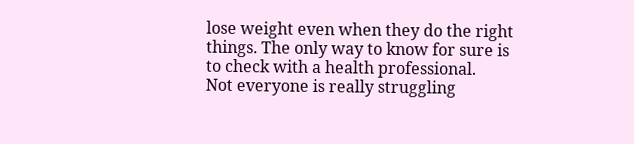lose weight even when they do the right things. The only way to know for sure is to check with a health professional.
Not everyone is really struggling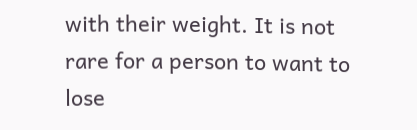with their weight. It is not rare for a person to want to lose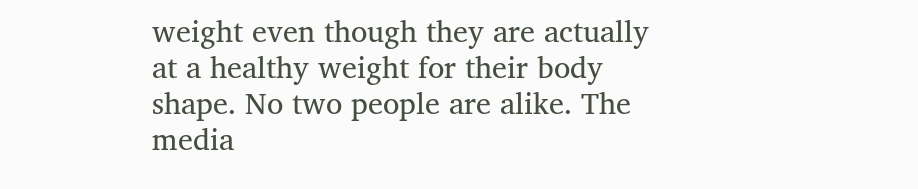weight even though they are actually at a healthy weight for their body shape. No two people are alike. The media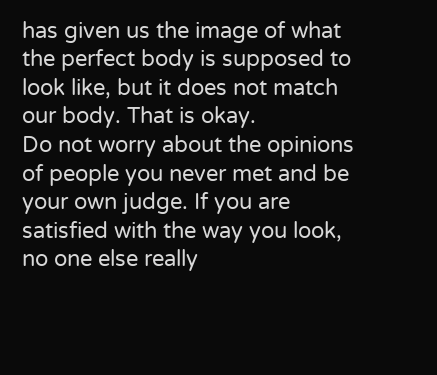has given us the image of what the perfect body is supposed to look like, but it does not match our body. That is okay.
Do not worry about the opinions of people you never met and be your own judge. If you are satisfied with the way you look, no one else really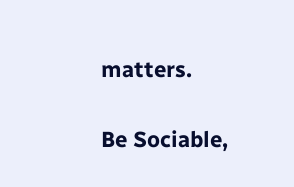matters.

Be Sociable,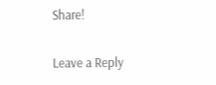Share!


Leave a Reply